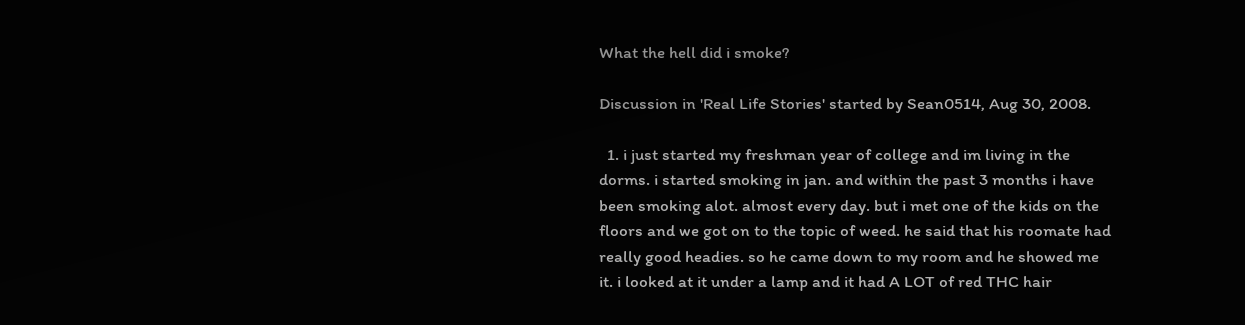What the hell did i smoke?

Discussion in 'Real Life Stories' started by Sean0514, Aug 30, 2008.

  1. i just started my freshman year of college and im living in the dorms. i started smoking in jan. and within the past 3 months i have been smoking alot. almost every day. but i met one of the kids on the floors and we got on to the topic of weed. he said that his roomate had really good headies. so he came down to my room and he showed me it. i looked at it under a lamp and it had A LOT of red THC hair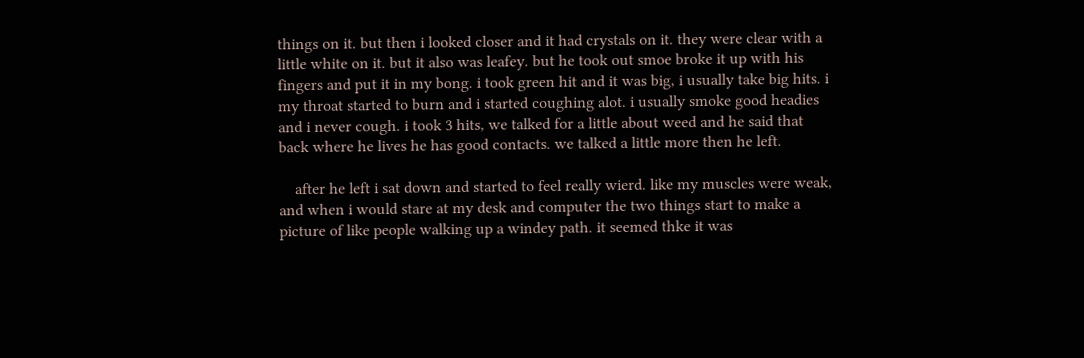things on it. but then i looked closer and it had crystals on it. they were clear with a little white on it. but it also was leafey. but he took out smoe broke it up with his fingers and put it in my bong. i took green hit and it was big, i usually take big hits. i my throat started to burn and i started coughing alot. i usually smoke good headies and i never cough. i took 3 hits, we talked for a little about weed and he said that back where he lives he has good contacts. we talked a little more then he left.

    after he left i sat down and started to feel really wierd. like my muscles were weak, and when i would stare at my desk and computer the two things start to make a picture of like people walking up a windey path. it seemed thke it was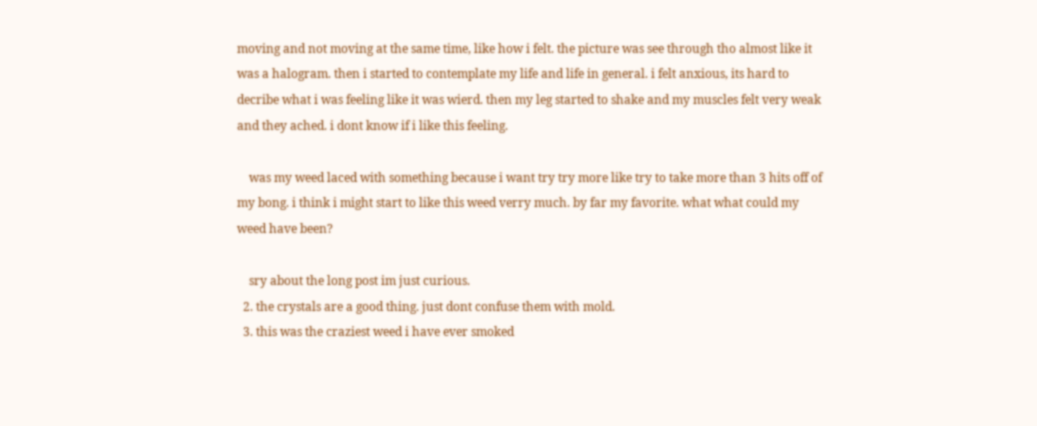moving and not moving at the same time, like how i felt. the picture was see through tho almost like it was a halogram. then i started to contemplate my life and life in general. i felt anxious, its hard to decribe what i was feeling like it was wierd. then my leg started to shake and my muscles felt very weak and they ached. i dont know if i like this feeling.

    was my weed laced with something because i want try try more like try to take more than 3 hits off of my bong. i think i might start to like this weed verry much. by far my favorite. what what could my weed have been?

    sry about the long post im just curious.
  2. the crystals are a good thing. just dont confuse them with mold.
  3. this was the craziest weed i have ever smoked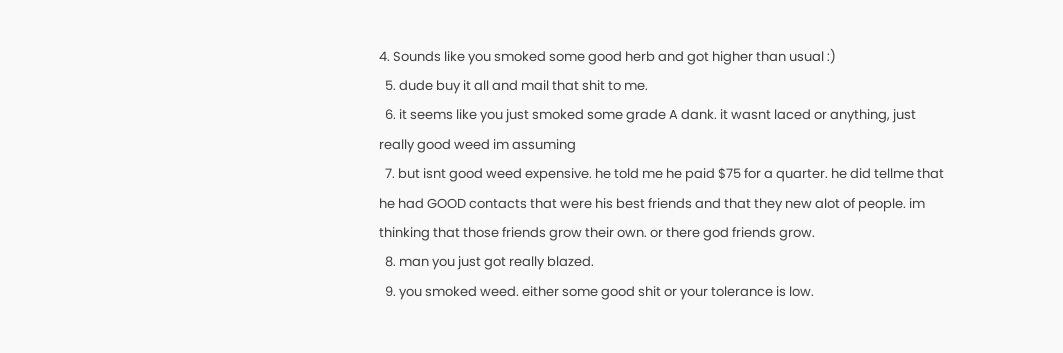4. Sounds like you smoked some good herb and got higher than usual :)
  5. dude buy it all and mail that shit to me.
  6. it seems like you just smoked some grade A dank. it wasnt laced or anything, just really good weed im assuming
  7. but isnt good weed expensive. he told me he paid $75 for a quarter. he did tellme that he had GOOD contacts that were his best friends and that they new alot of people. im thinking that those friends grow their own. or there god friends grow.
  8. man you just got really blazed.
  9. you smoked weed. either some good shit or your tolerance is low.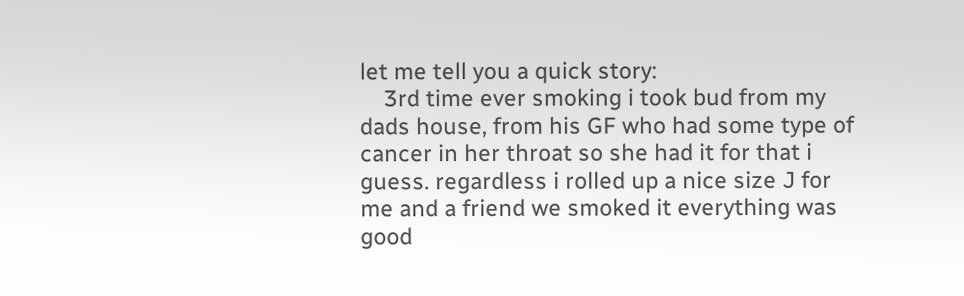let me tell you a quick story:
    3rd time ever smoking i took bud from my dads house, from his GF who had some type of cancer in her throat so she had it for that i guess. regardless i rolled up a nice size J for me and a friend we smoked it everything was good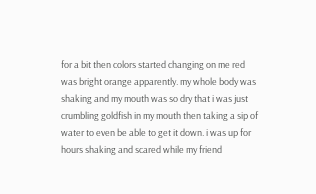for a bit then colors started changing on me red was bright orange apparently. my whole body was shaking and my mouth was so dry that i was just crumbling goldfish in my mouth then taking a sip of water to even be able to get it down. i was up for hours shaking and scared while my friend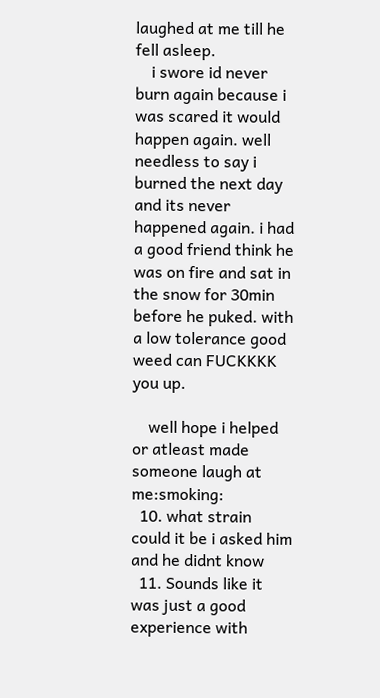laughed at me till he fell asleep.
    i swore id never burn again because i was scared it would happen again. well needless to say i burned the next day and its never happened again. i had a good friend think he was on fire and sat in the snow for 30min before he puked. with a low tolerance good weed can FUCKKKK you up.

    well hope i helped or atleast made someone laugh at me:smoking:
  10. what strain could it be i asked him and he didnt know
  11. Sounds like it was just a good experience with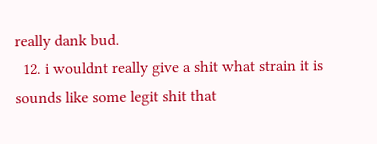really dank bud.
  12. i wouldnt really give a shit what strain it is sounds like some legit shit that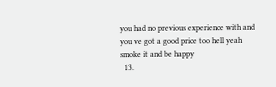you had no previous experience with and you ve got a good price too hell yeah smoke it and be happy
  13.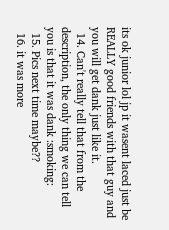its ok junior lol jp it wasent laced just be REALLY good friends with that guy and you will get dank just like it.
  14. Can't really tell that from the description, the only thing we can tell you is that it was dank :smoking:
  15. Pics next time maybe??
  16. it was more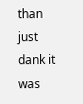than just dank it was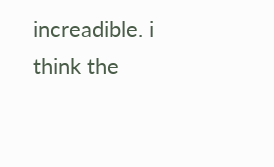increadible. i think the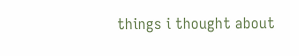things i thought about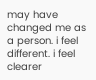may have changed me as a person. i feel different. i feel clearer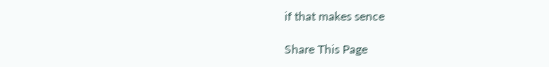if that makes sence

Share This Page